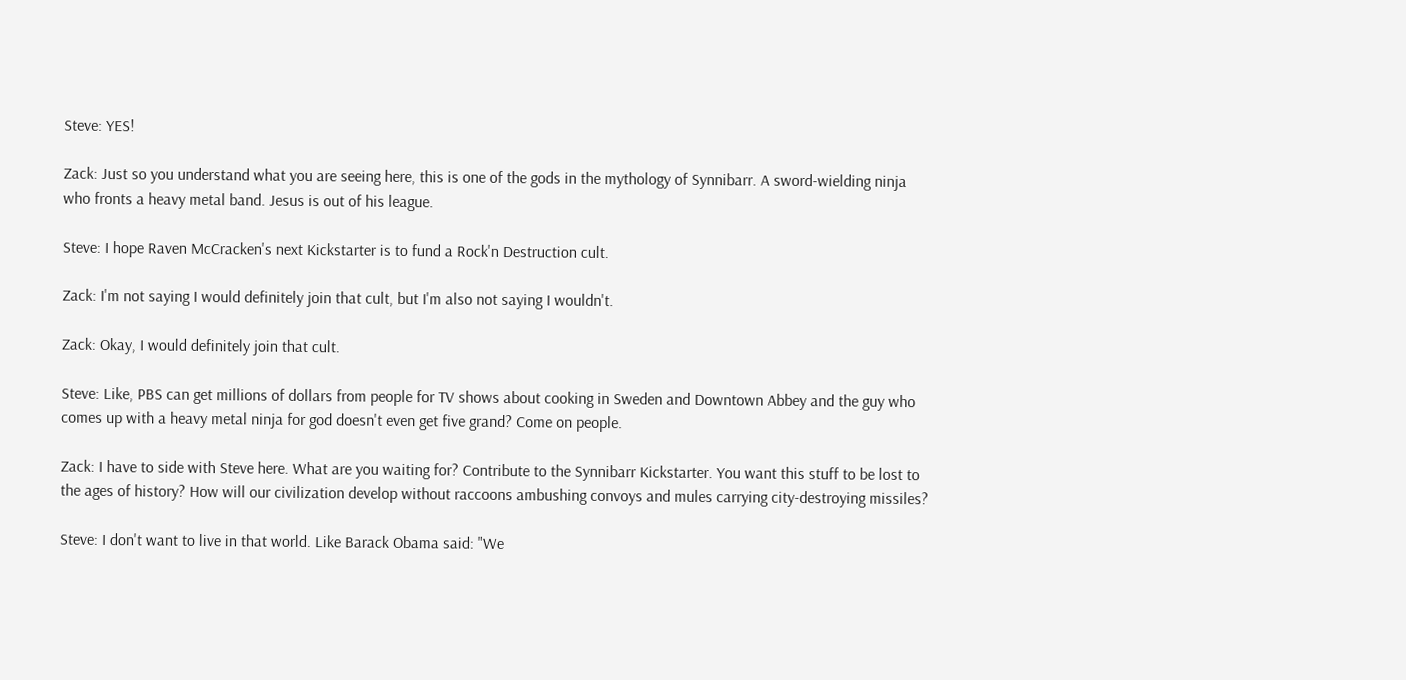Steve: YES!

Zack: Just so you understand what you are seeing here, this is one of the gods in the mythology of Synnibarr. A sword-wielding ninja who fronts a heavy metal band. Jesus is out of his league.

Steve: I hope Raven McCracken's next Kickstarter is to fund a Rock'n Destruction cult.

Zack: I'm not saying I would definitely join that cult, but I'm also not saying I wouldn't.

Zack: Okay, I would definitely join that cult.

Steve: Like, PBS can get millions of dollars from people for TV shows about cooking in Sweden and Downtown Abbey and the guy who comes up with a heavy metal ninja for god doesn't even get five grand? Come on people.

Zack: I have to side with Steve here. What are you waiting for? Contribute to the Synnibarr Kickstarter. You want this stuff to be lost to the ages of history? How will our civilization develop without raccoons ambushing convoys and mules carrying city-destroying missiles?

Steve: I don't want to live in that world. Like Barack Obama said: "We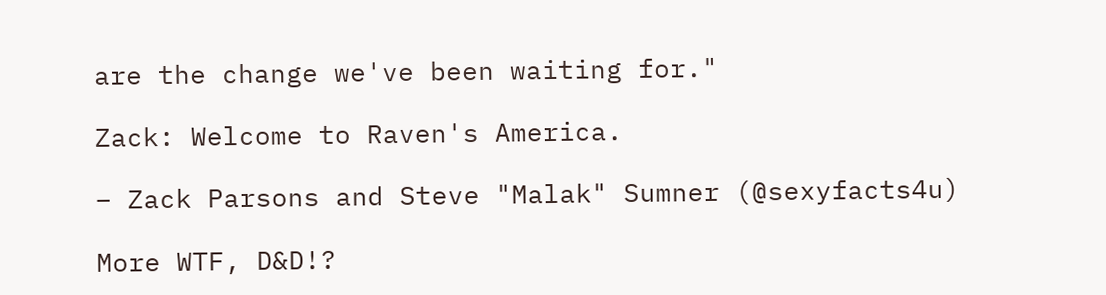are the change we've been waiting for."

Zack: Welcome to Raven's America.

– Zack Parsons and Steve "Malak" Sumner (@sexyfacts4u)

More WTF, D&D!?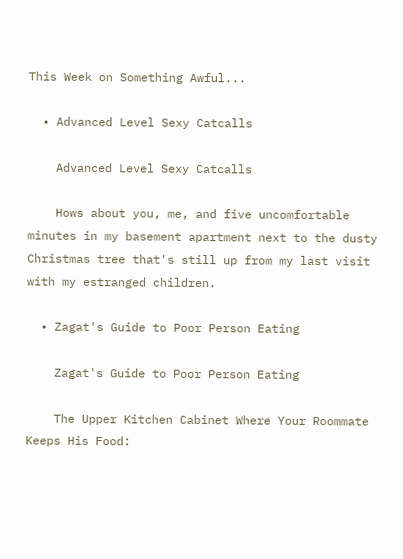This Week on Something Awful...

  • Advanced Level Sexy Catcalls

    Advanced Level Sexy Catcalls

    Hows about you, me, and five uncomfortable minutes in my basement apartment next to the dusty Christmas tree that's still up from my last visit with my estranged children.

  • Zagat's Guide to Poor Person Eating

    Zagat's Guide to Poor Person Eating

    The Upper Kitchen Cabinet Where Your Roommate Keeps His Food: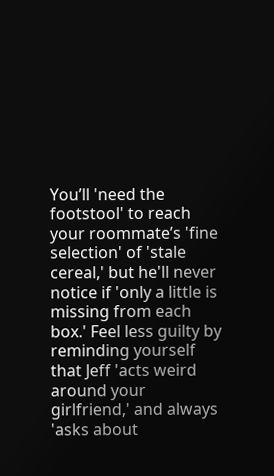You’ll 'need the footstool' to reach your roommate’s 'fine selection' of 'stale cereal,' but he'll never notice if 'only a little is missing from each box.' Feel less guilty by reminding yourself that Jeff 'acts weird around your girlfriend,' and always 'asks about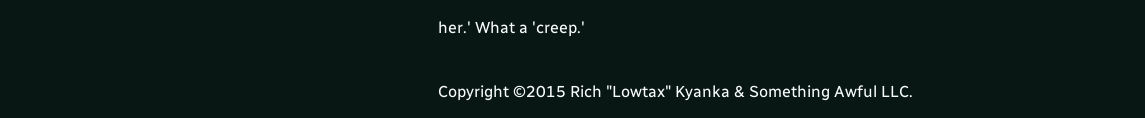her.' What a 'creep.'

Copyright ©2015 Rich "Lowtax" Kyanka & Something Awful LLC.